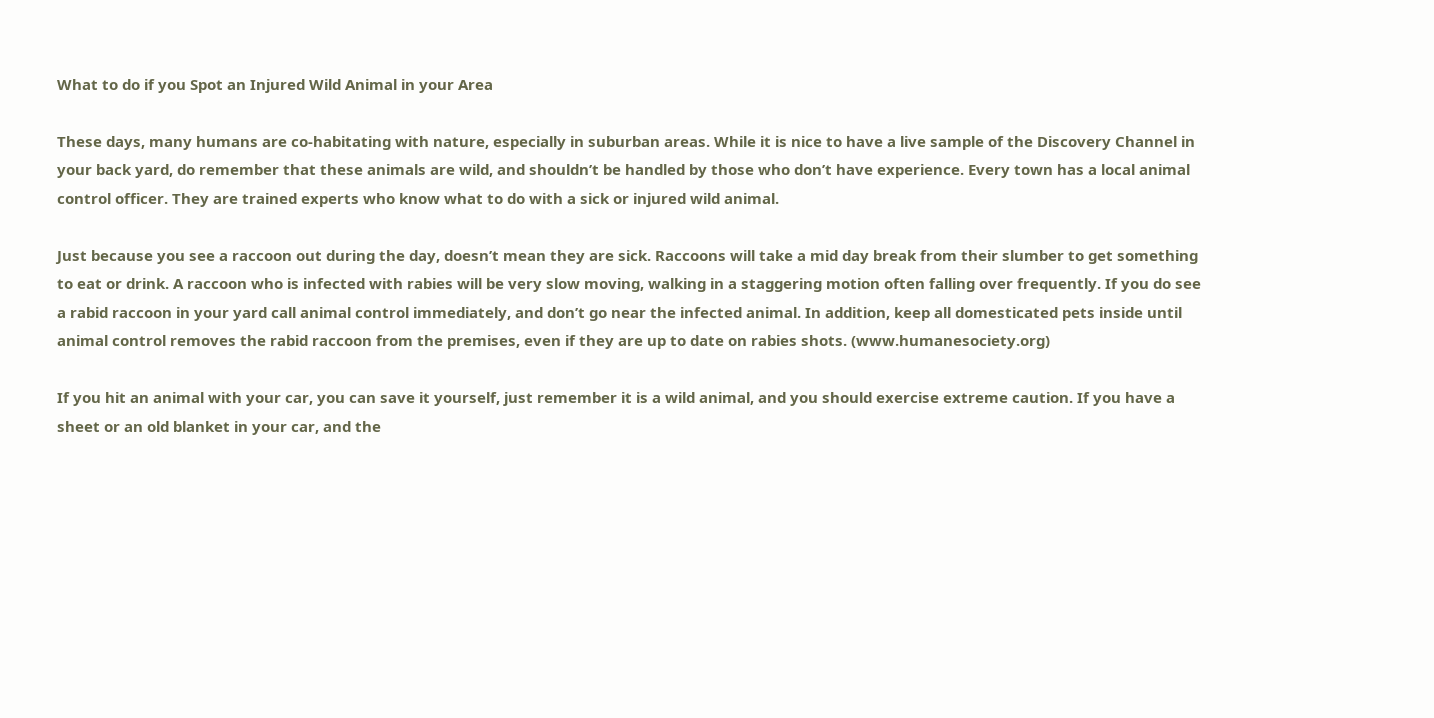What to do if you Spot an Injured Wild Animal in your Area

These days, many humans are co-habitating with nature, especially in suburban areas. While it is nice to have a live sample of the Discovery Channel in your back yard, do remember that these animals are wild, and shouldn’t be handled by those who don’t have experience. Every town has a local animal control officer. They are trained experts who know what to do with a sick or injured wild animal.

Just because you see a raccoon out during the day, doesn’t mean they are sick. Raccoons will take a mid day break from their slumber to get something to eat or drink. A raccoon who is infected with rabies will be very slow moving, walking in a staggering motion often falling over frequently. If you do see a rabid raccoon in your yard call animal control immediately, and don’t go near the infected animal. In addition, keep all domesticated pets inside until animal control removes the rabid raccoon from the premises, even if they are up to date on rabies shots. (www.humanesociety.org)

If you hit an animal with your car, you can save it yourself, just remember it is a wild animal, and you should exercise extreme caution. If you have a sheet or an old blanket in your car, and the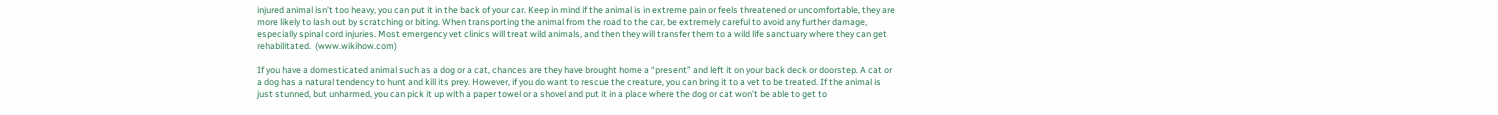injured animal isn’t too heavy, you can put it in the back of your car. Keep in mind if the animal is in extreme pain or feels threatened or uncomfortable, they are more likely to lash out by scratching or biting. When transporting the animal from the road to the car, be extremely careful to avoid any further damage, especially spinal cord injuries. Most emergency vet clinics will treat wild animals, and then they will transfer them to a wild life sanctuary where they can get rehabilitated.  (www.wikihow.com)

If you have a domesticated animal such as a dog or a cat, chances are they have brought home a “present” and left it on your back deck or doorstep. A cat or a dog has a natural tendency to hunt and kill its prey. However, if you do want to rescue the creature, you can bring it to a vet to be treated. If the animal is just stunned, but unharmed, you can pick it up with a paper towel or a shovel and put it in a place where the dog or cat won’t be able to get to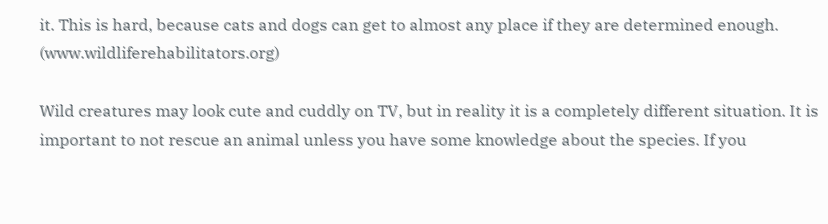it. This is hard, because cats and dogs can get to almost any place if they are determined enough. (www.wildliferehabilitators.org)

Wild creatures may look cute and cuddly on TV, but in reality it is a completely different situation. It is important to not rescue an animal unless you have some knowledge about the species. If you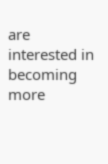are interested in becoming more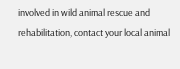involved in wild animal rescue and rehabilitation, contact your local animal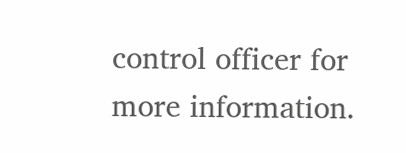control officer for more information.